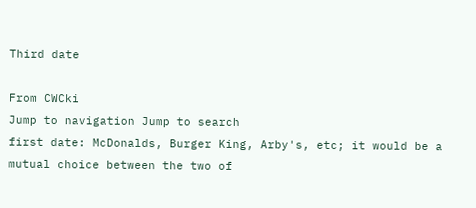Third date

From CWCki
Jump to navigation Jump to search
first date: McDonalds, Burger King, Arby's, etc; it would be a mutual choice between the two of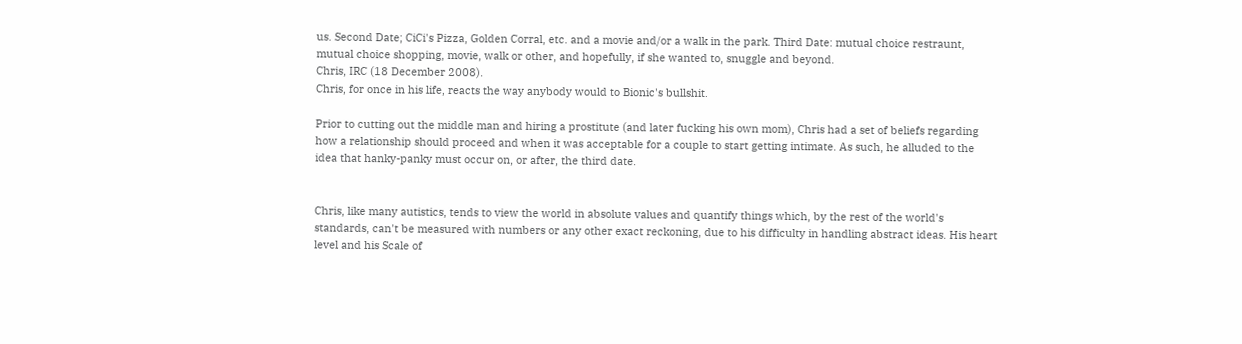us. Second Date; CiCi's Pizza, Golden Corral, etc. and a movie and/or a walk in the park. Third Date: mutual choice restraunt, mutual choice shopping, movie, walk or other, and hopefully, if she wanted to, snuggle and beyond.
Chris, IRC (18 December 2008).
Chris, for once in his life, reacts the way anybody would to Bionic's bullshit.

Prior to cutting out the middle man and hiring a prostitute (and later fucking his own mom), Chris had a set of beliefs regarding how a relationship should proceed and when it was acceptable for a couple to start getting intimate. As such, he alluded to the idea that hanky-panky must occur on, or after, the third date.


Chris, like many autistics, tends to view the world in absolute values and quantify things which, by the rest of the world's standards, can't be measured with numbers or any other exact reckoning, due to his difficulty in handling abstract ideas. His heart level and his Scale of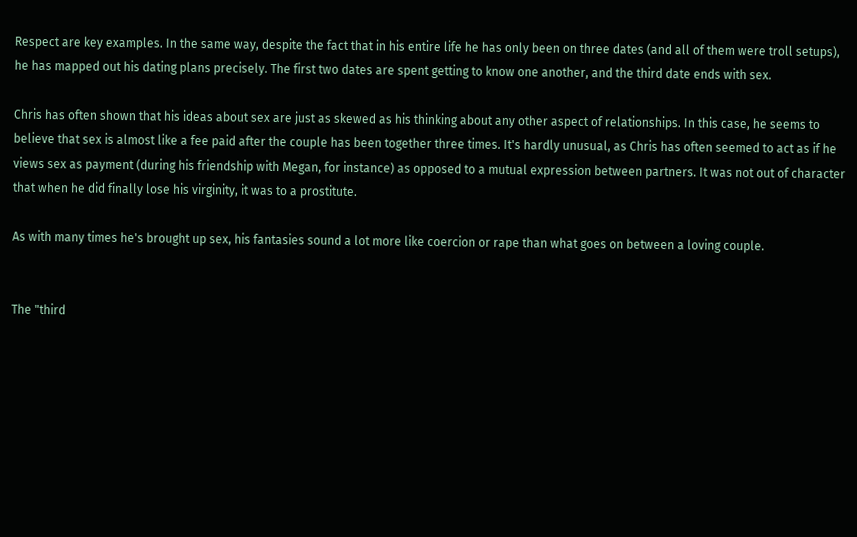Respect are key examples. In the same way, despite the fact that in his entire life he has only been on three dates (and all of them were troll setups), he has mapped out his dating plans precisely. The first two dates are spent getting to know one another, and the third date ends with sex.

Chris has often shown that his ideas about sex are just as skewed as his thinking about any other aspect of relationships. In this case, he seems to believe that sex is almost like a fee paid after the couple has been together three times. It's hardly unusual, as Chris has often seemed to act as if he views sex as payment (during his friendship with Megan, for instance) as opposed to a mutual expression between partners. It was not out of character that when he did finally lose his virginity, it was to a prostitute.

As with many times he's brought up sex, his fantasies sound a lot more like coercion or rape than what goes on between a loving couple.


The "third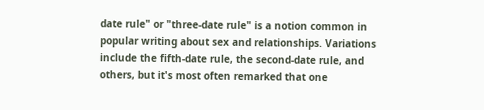date rule" or "three-date rule" is a notion common in popular writing about sex and relationships. Variations include the fifth-date rule, the second-date rule, and others, but it's most often remarked that one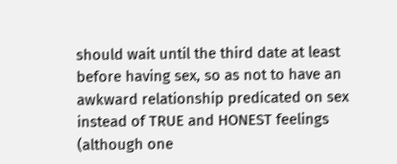should wait until the third date at least before having sex, so as not to have an awkward relationship predicated on sex instead of TRUE and HONEST feelings (although one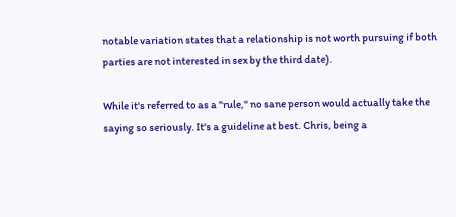notable variation states that a relationship is not worth pursuing if both parties are not interested in sex by the third date).

While it's referred to as a "rule," no sane person would actually take the saying so seriously. It's a guideline at best. Chris, being a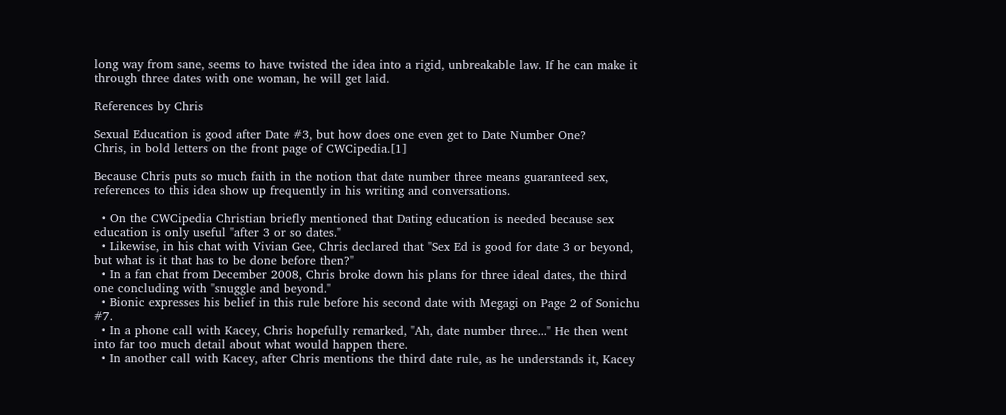long way from sane, seems to have twisted the idea into a rigid, unbreakable law. If he can make it through three dates with one woman, he will get laid.

References by Chris

Sexual Education is good after Date #3, but how does one even get to Date Number One?
Chris, in bold letters on the front page of CWCipedia.[1]

Because Chris puts so much faith in the notion that date number three means guaranteed sex, references to this idea show up frequently in his writing and conversations.

  • On the CWCipedia Christian briefly mentioned that Dating education is needed because sex education is only useful "after 3 or so dates."
  • Likewise, in his chat with Vivian Gee, Chris declared that "Sex Ed is good for date 3 or beyond, but what is it that has to be done before then?"
  • In a fan chat from December 2008, Chris broke down his plans for three ideal dates, the third one concluding with "snuggle and beyond."
  • Bionic expresses his belief in this rule before his second date with Megagi on Page 2 of Sonichu #7.
  • In a phone call with Kacey, Chris hopefully remarked, "Ah, date number three..." He then went into far too much detail about what would happen there.
  • In another call with Kacey, after Chris mentions the third date rule, as he understands it, Kacey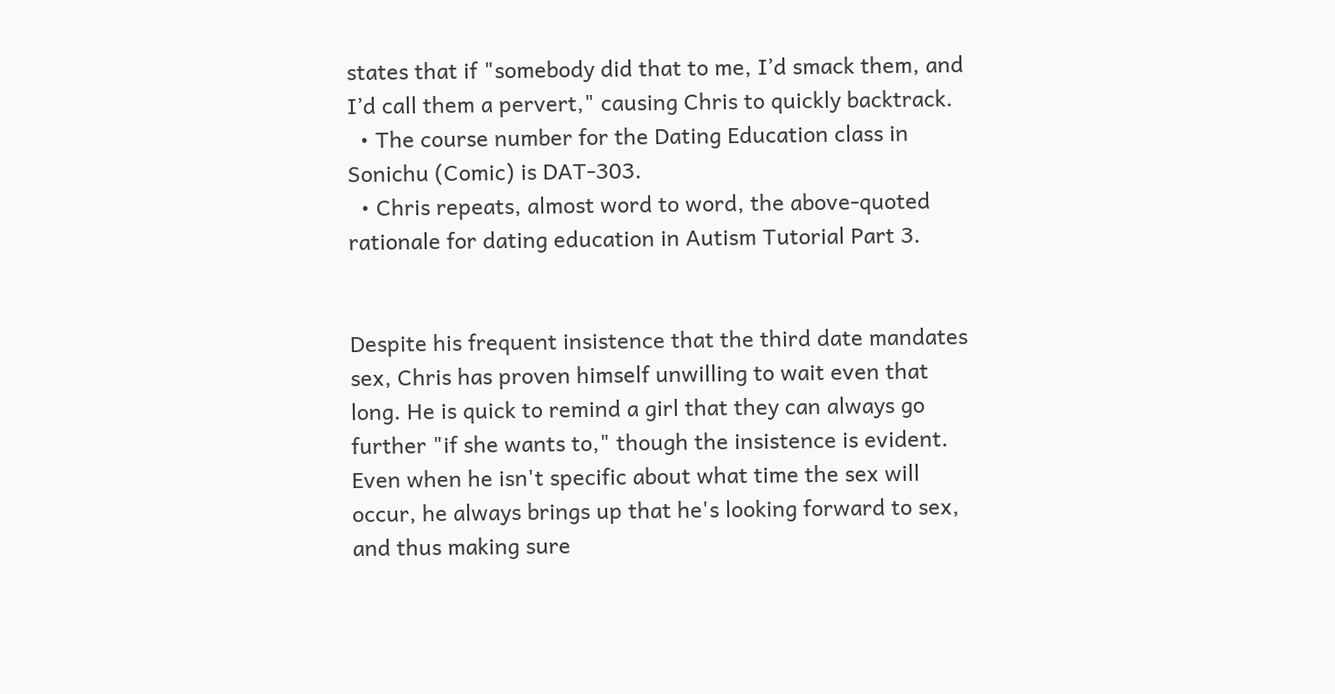states that if "somebody did that to me, I’d smack them, and I’d call them a pervert," causing Chris to quickly backtrack.
  • The course number for the Dating Education class in Sonichu (Comic) is DAT-303.
  • Chris repeats, almost word to word, the above-quoted rationale for dating education in Autism Tutorial Part 3.


Despite his frequent insistence that the third date mandates sex, Chris has proven himself unwilling to wait even that long. He is quick to remind a girl that they can always go further "if she wants to," though the insistence is evident. Even when he isn't specific about what time the sex will occur, he always brings up that he's looking forward to sex, and thus making sure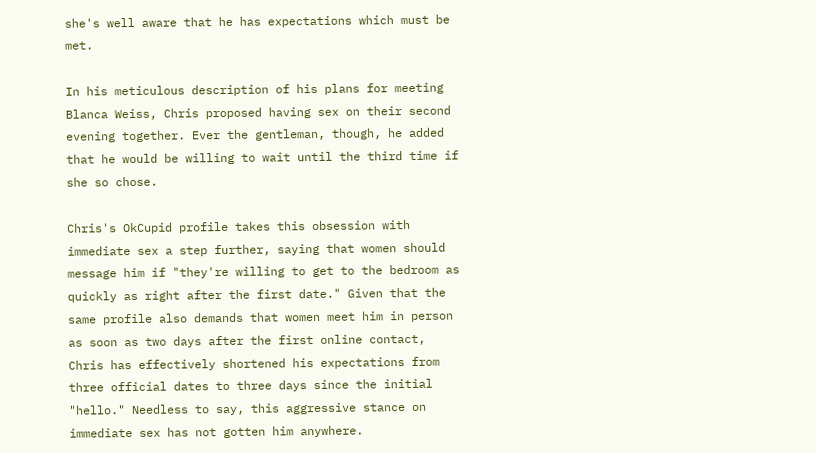she's well aware that he has expectations which must be met.

In his meticulous description of his plans for meeting Blanca Weiss, Chris proposed having sex on their second evening together. Ever the gentleman, though, he added that he would be willing to wait until the third time if she so chose.

Chris's OkCupid profile takes this obsession with immediate sex a step further, saying that women should message him if "they're willing to get to the bedroom as quickly as right after the first date." Given that the same profile also demands that women meet him in person as soon as two days after the first online contact, Chris has effectively shortened his expectations from three official dates to three days since the initial "hello." Needless to say, this aggressive stance on immediate sex has not gotten him anywhere.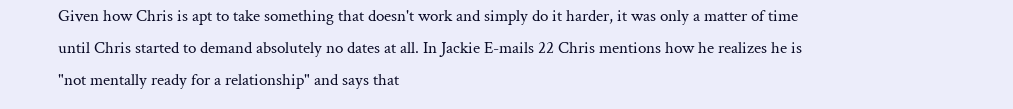Given how Chris is apt to take something that doesn't work and simply do it harder, it was only a matter of time until Chris started to demand absolutely no dates at all. In Jackie E-mails 22 Chris mentions how he realizes he is "not mentally ready for a relationship" and says that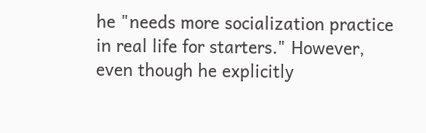he "needs more socialization practice in real life for starters." However, even though he explicitly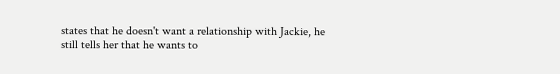states that he doesn't want a relationship with Jackie, he still tells her that he wants to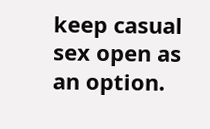keep casual sex open as an option.